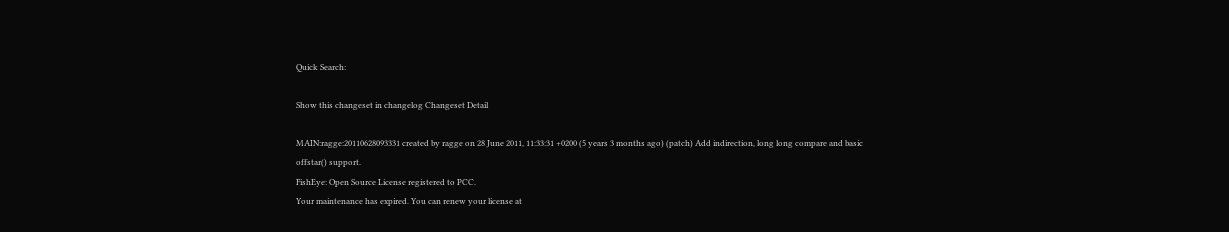Quick Search:

Show this changeset in changelog Changeset Detail

MAIN:ragge:20110628093331 created by ragge on 28 June 2011, 11:33:31 +0200 (5 years 3 months ago) (patch) Add indirection, long long compare and basic offstar() support.
FishEye: Open Source License registered to PCC.
Your maintenance has expired. You can renew your license at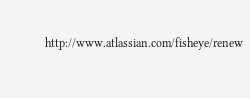http://www.atlassian.com/fisheye/renew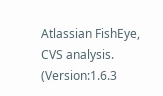Atlassian FishEye, CVS analysis. (Version:1.6.3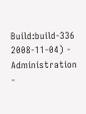Build:build-336 2008-11-04) - Administration -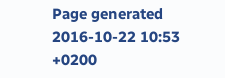Page generated 2016-10-22 10:53 +0200